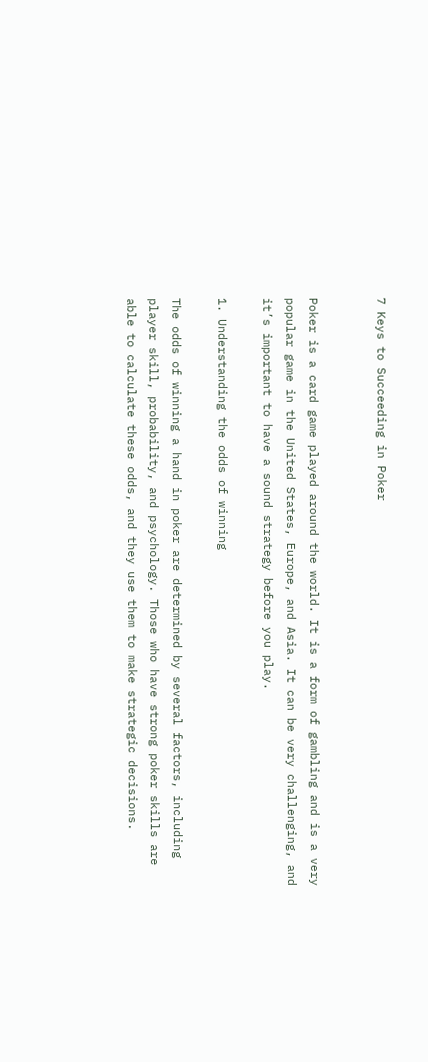7 Keys to Succeeding in Poker


Poker is a card game played around the world. It is a form of gambling and is a very popular game in the United States, Europe, and Asia. It can be very challenging, and it’s important to have a sound strategy before you play.

1. Understanding the odds of winning

The odds of winning a hand in poker are determined by several factors, including player skill, probability, and psychology. Those who have strong poker skills are able to calculate these odds, and they use them to make strategic decisions.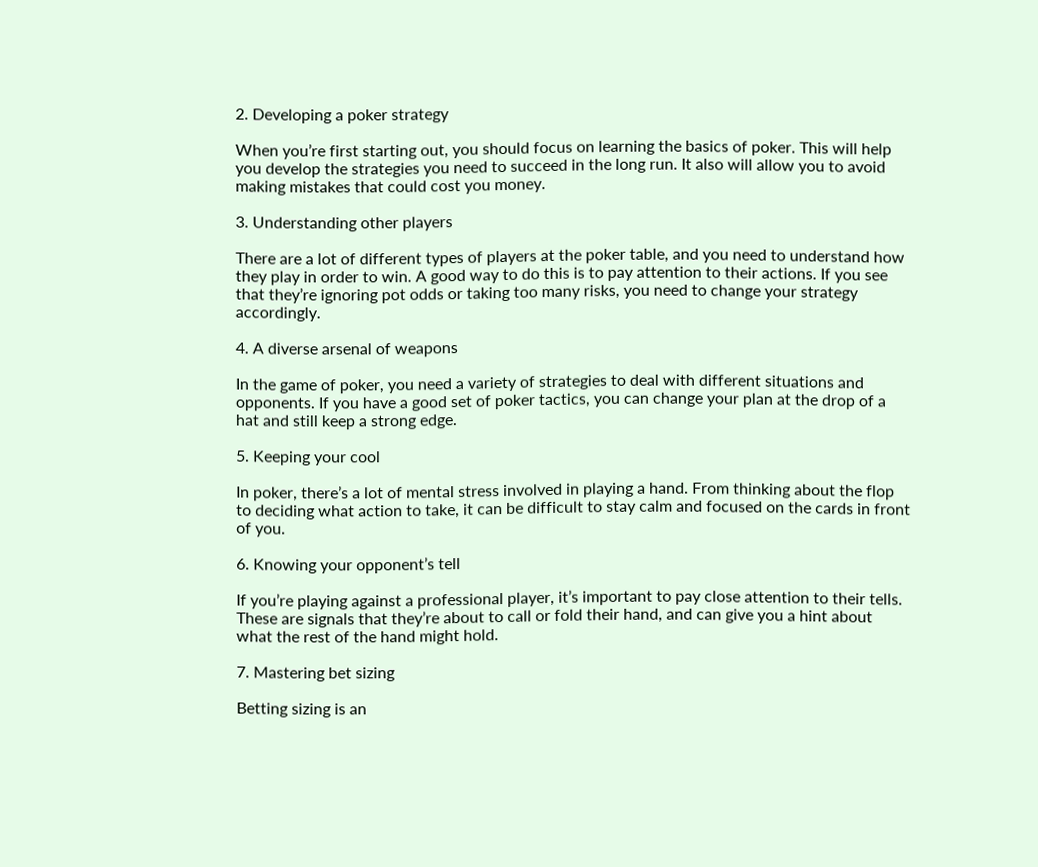2. Developing a poker strategy

When you’re first starting out, you should focus on learning the basics of poker. This will help you develop the strategies you need to succeed in the long run. It also will allow you to avoid making mistakes that could cost you money.

3. Understanding other players

There are a lot of different types of players at the poker table, and you need to understand how they play in order to win. A good way to do this is to pay attention to their actions. If you see that they’re ignoring pot odds or taking too many risks, you need to change your strategy accordingly.

4. A diverse arsenal of weapons

In the game of poker, you need a variety of strategies to deal with different situations and opponents. If you have a good set of poker tactics, you can change your plan at the drop of a hat and still keep a strong edge.

5. Keeping your cool

In poker, there’s a lot of mental stress involved in playing a hand. From thinking about the flop to deciding what action to take, it can be difficult to stay calm and focused on the cards in front of you.

6. Knowing your opponent’s tell

If you’re playing against a professional player, it’s important to pay close attention to their tells. These are signals that they’re about to call or fold their hand, and can give you a hint about what the rest of the hand might hold.

7. Mastering bet sizing

Betting sizing is an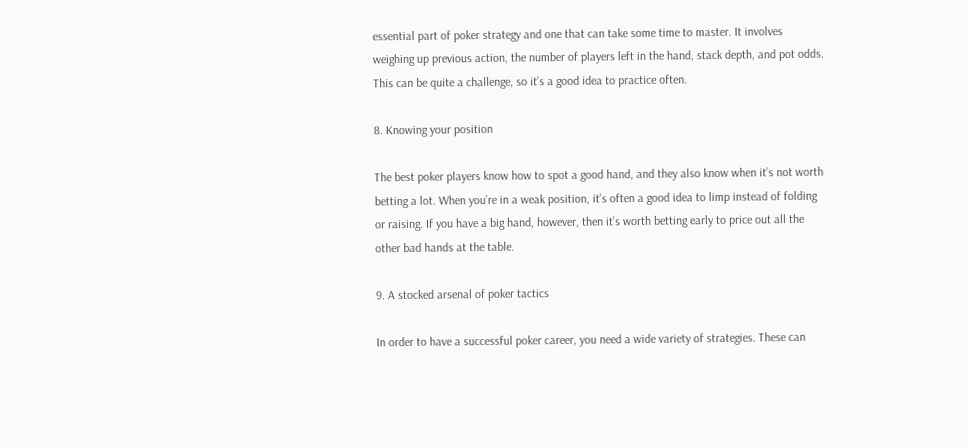essential part of poker strategy and one that can take some time to master. It involves weighing up previous action, the number of players left in the hand, stack depth, and pot odds. This can be quite a challenge, so it’s a good idea to practice often.

8. Knowing your position

The best poker players know how to spot a good hand, and they also know when it’s not worth betting a lot. When you’re in a weak position, it’s often a good idea to limp instead of folding or raising. If you have a big hand, however, then it’s worth betting early to price out all the other bad hands at the table.

9. A stocked arsenal of poker tactics

In order to have a successful poker career, you need a wide variety of strategies. These can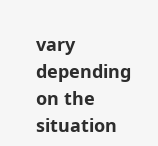vary depending on the situation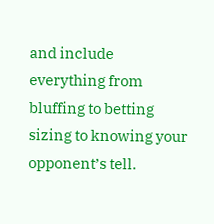and include everything from bluffing to betting sizing to knowing your opponent’s tell.